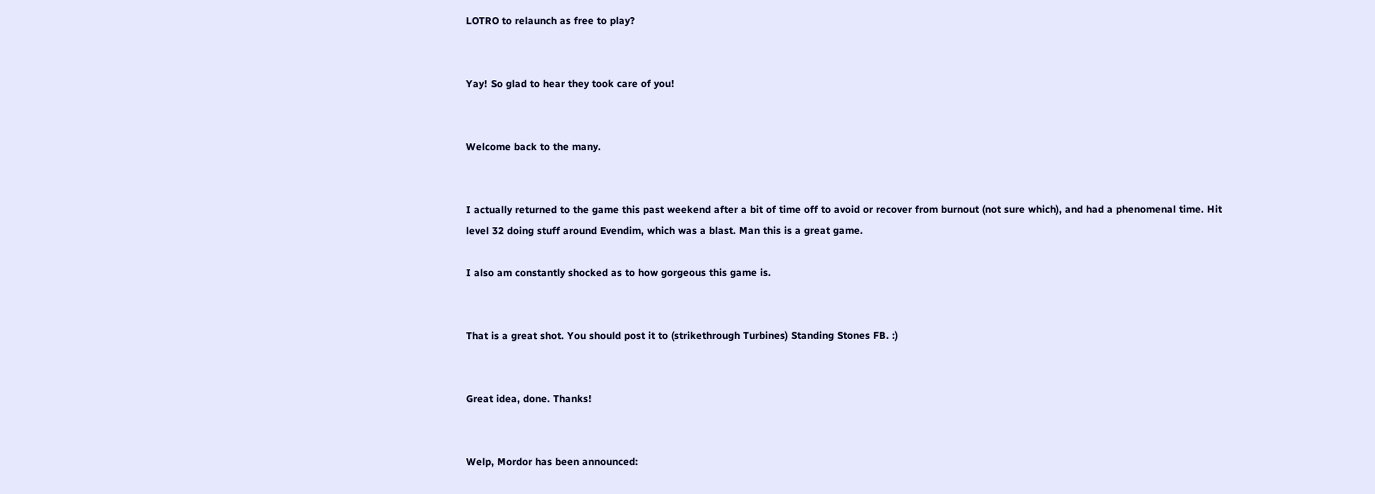LOTRO to relaunch as free to play?


Yay! So glad to hear they took care of you!


Welcome back to the many.


I actually returned to the game this past weekend after a bit of time off to avoid or recover from burnout (not sure which), and had a phenomenal time. Hit level 32 doing stuff around Evendim, which was a blast. Man this is a great game.

I also am constantly shocked as to how gorgeous this game is.


That is a great shot. You should post it to (strikethrough Turbines) Standing Stones FB. :)


Great idea, done. Thanks!


Welp, Mordor has been announced: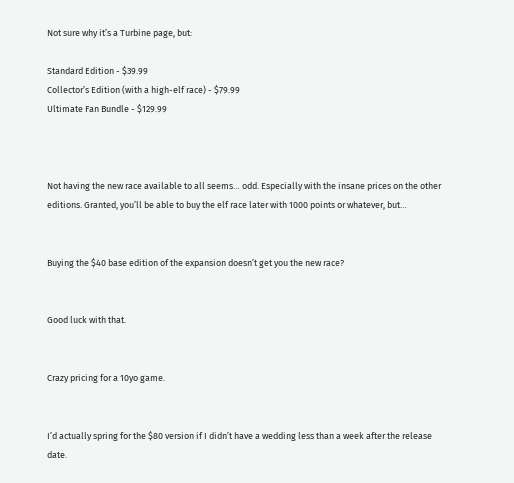Not sure why it’s a Turbine page, but:

Standard Edition - $39.99
Collector’s Edition (with a high-elf race) - $79.99
Ultimate Fan Bundle - $129.99



Not having the new race available to all seems… odd. Especially with the insane prices on the other editions. Granted, you’ll be able to buy the elf race later with 1000 points or whatever, but…


Buying the $40 base edition of the expansion doesn’t get you the new race?


Good luck with that.


Crazy pricing for a 10yo game.


I’d actually spring for the $80 version if I didn’t have a wedding less than a week after the release date.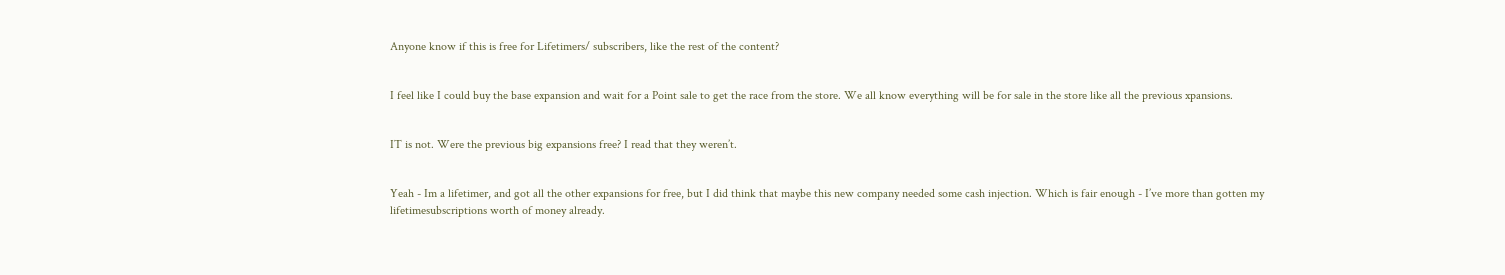Anyone know if this is free for Lifetimers/ subscribers, like the rest of the content?


I feel like I could buy the base expansion and wait for a Point sale to get the race from the store. We all know everything will be for sale in the store like all the previous xpansions.


IT is not. Were the previous big expansions free? I read that they weren’t.


Yeah - Im a lifetimer, and got all the other expansions for free, but I did think that maybe this new company needed some cash injection. Which is fair enough - I’ve more than gotten my lifetimesubscriptions worth of money already.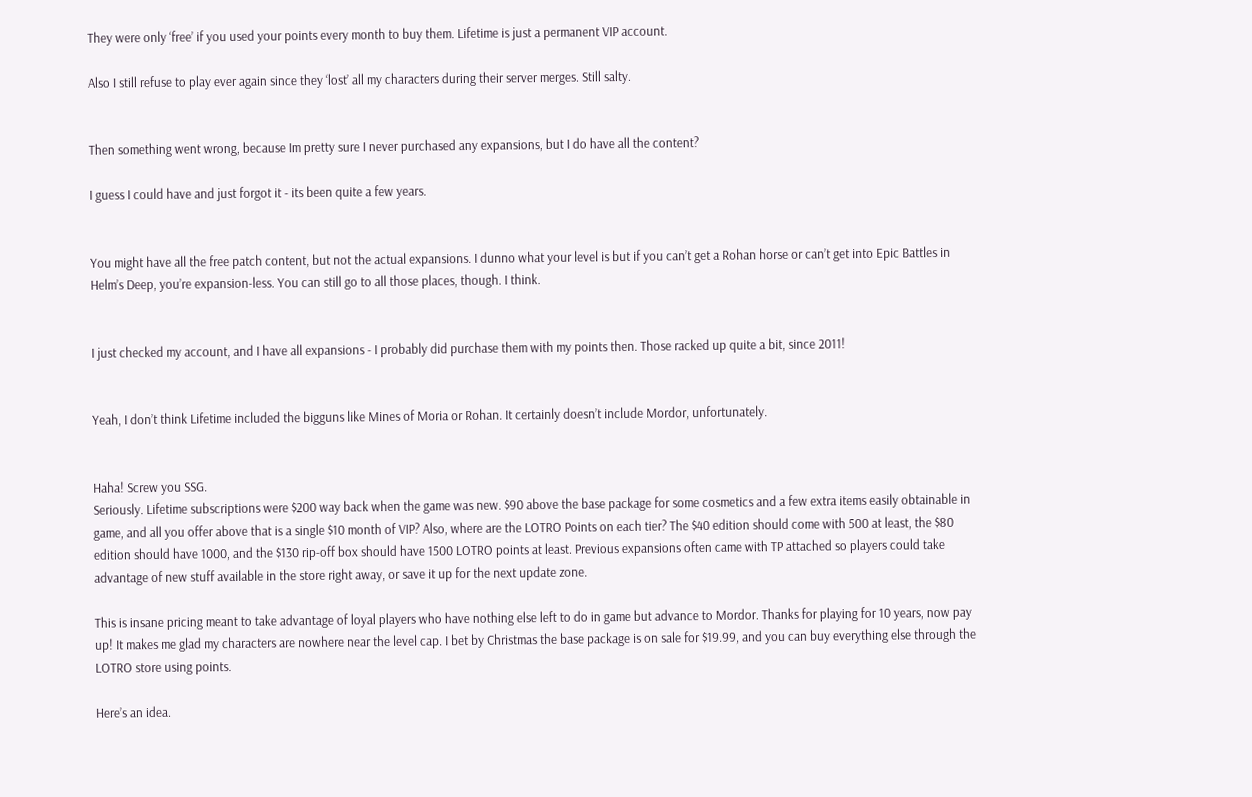They were only ‘free’ if you used your points every month to buy them. Lifetime is just a permanent VIP account.

Also I still refuse to play ever again since they ‘lost’ all my characters during their server merges. Still salty.


Then something went wrong, because Im pretty sure I never purchased any expansions, but I do have all the content?

I guess I could have and just forgot it - its been quite a few years.


You might have all the free patch content, but not the actual expansions. I dunno what your level is but if you can’t get a Rohan horse or can’t get into Epic Battles in Helm’s Deep, you’re expansion-less. You can still go to all those places, though. I think.


I just checked my account, and I have all expansions - I probably did purchase them with my points then. Those racked up quite a bit, since 2011!


Yeah, I don’t think Lifetime included the bigguns like Mines of Moria or Rohan. It certainly doesn’t include Mordor, unfortunately.


Haha! Screw you SSG.
Seriously. Lifetime subscriptions were $200 way back when the game was new. $90 above the base package for some cosmetics and a few extra items easily obtainable in game, and all you offer above that is a single $10 month of VIP? Also, where are the LOTRO Points on each tier? The $40 edition should come with 500 at least, the $80 edition should have 1000, and the $130 rip-off box should have 1500 LOTRO points at least. Previous expansions often came with TP attached so players could take advantage of new stuff available in the store right away, or save it up for the next update zone.

This is insane pricing meant to take advantage of loyal players who have nothing else left to do in game but advance to Mordor. Thanks for playing for 10 years, now pay up! It makes me glad my characters are nowhere near the level cap. I bet by Christmas the base package is on sale for $19.99, and you can buy everything else through the LOTRO store using points.

Here’s an idea.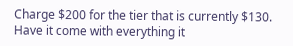Charge $200 for the tier that is currently $130. Have it come with everything it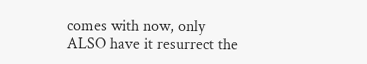comes with now, only ALSO have it resurrect the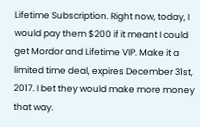Lifetime Subscription. Right now, today, I would pay them $200 if it meant I could get Mordor and Lifetime VIP. Make it a limited time deal, expires December 31st, 2017. I bet they would make more money that way.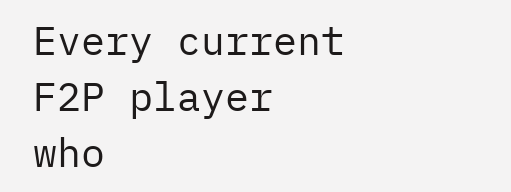Every current F2P player who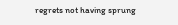regrets not having sprung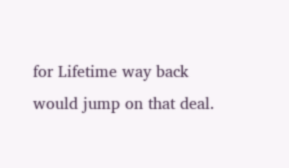for Lifetime way back would jump on that deal.